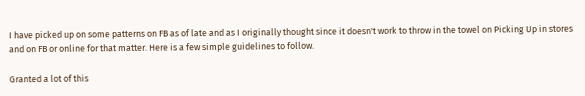I have picked up on some patterns on FB as of late and as I originally thought since it doesn't work to throw in the towel on Picking Up in stores and on FB or online for that matter. Here is a few simple guidelines to follow.

Granted a lot of this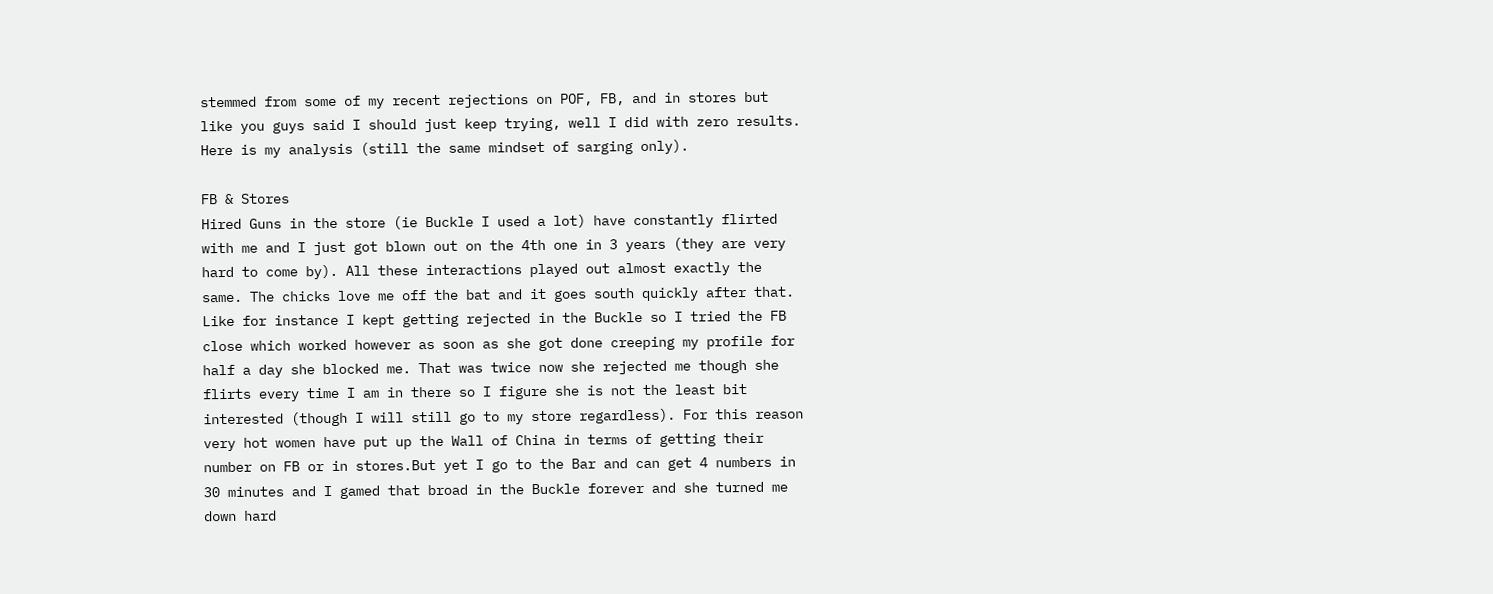stemmed from some of my recent rejections on POF, FB, and in stores but like you guys said I should just keep trying, well I did with zero results. Here is my analysis (still the same mindset of sarging only).

FB & Stores
Hired Guns in the store (ie Buckle I used a lot) have constantly flirted with me and I just got blown out on the 4th one in 3 years (they are very hard to come by). All these interactions played out almost exactly the same. The chicks love me off the bat and it goes south quickly after that. Like for instance I kept getting rejected in the Buckle so I tried the FB close which worked however as soon as she got done creeping my profile for half a day she blocked me. That was twice now she rejected me though she flirts every time I am in there so I figure she is not the least bit interested (though I will still go to my store regardless). For this reason very hot women have put up the Wall of China in terms of getting their number on FB or in stores.But yet I go to the Bar and can get 4 numbers in 30 minutes and I gamed that broad in the Buckle forever and she turned me down hard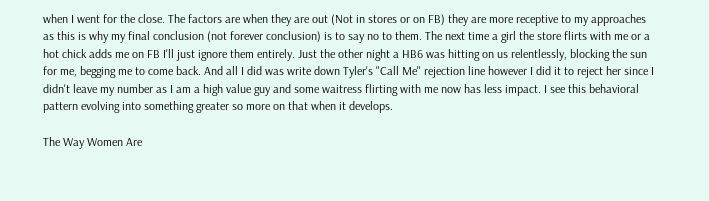when I went for the close. The factors are when they are out (Not in stores or on FB) they are more receptive to my approaches as this is why my final conclusion (not forever conclusion) is to say no to them. The next time a girl the store flirts with me or a hot chick adds me on FB I'll just ignore them entirely. Just the other night a HB6 was hitting on us relentlessly, blocking the sun for me, begging me to come back. And all I did was write down Tyler's "Call Me" rejection line however I did it to reject her since I didn't leave my number as I am a high value guy and some waitress flirting with me now has less impact. I see this behavioral pattern evolving into something greater so more on that when it develops.

The Way Women Are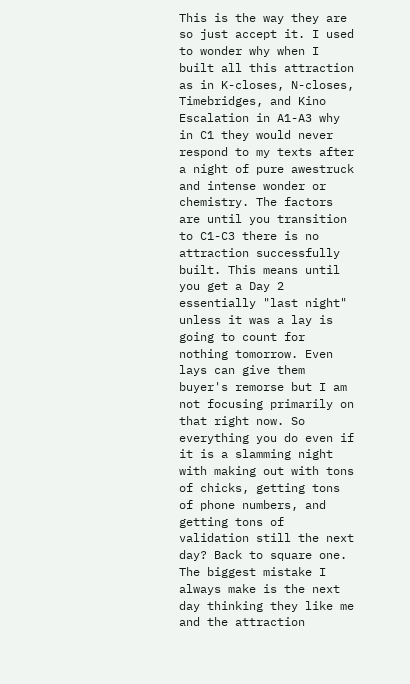This is the way they are so just accept it. I used to wonder why when I built all this attraction as in K-closes, N-closes, Timebridges, and Kino Escalation in A1-A3 why in C1 they would never respond to my texts after a night of pure awestruck and intense wonder or chemistry. The factors are until you transition to C1-C3 there is no attraction successfully built. This means until you get a Day 2 essentially "last night" unless it was a lay is going to count for nothing tomorrow. Even lays can give them buyer's remorse but I am not focusing primarily on that right now. So everything you do even if it is a slamming night with making out with tons of chicks, getting tons of phone numbers, and getting tons of validation still the next day? Back to square one. The biggest mistake I always make is the next day thinking they like me and the attraction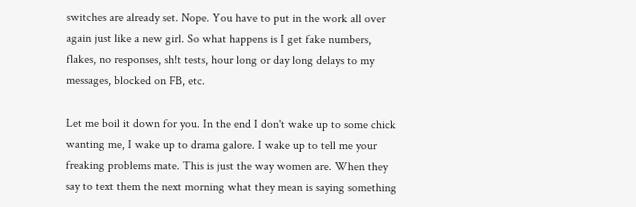switches are already set. Nope. You have to put in the work all over again just like a new girl. So what happens is I get fake numbers, flakes, no responses, sh!t tests, hour long or day long delays to my messages, blocked on FB, etc.

Let me boil it down for you. In the end I don't wake up to some chick wanting me, I wake up to drama galore. I wake up to tell me your freaking problems mate. This is just the way women are. When they say to text them the next morning what they mean is saying something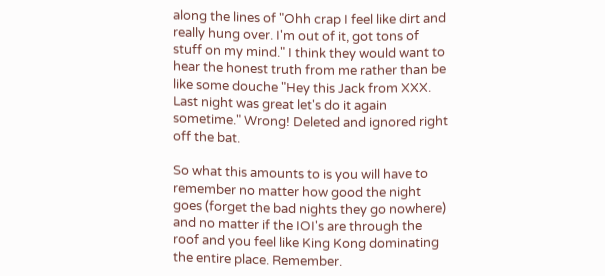along the lines of "Ohh crap I feel like dirt and really hung over. I'm out of it, got tons of stuff on my mind." I think they would want to hear the honest truth from me rather than be like some douche "Hey this Jack from XXX. Last night was great let's do it again sometime." Wrong! Deleted and ignored right off the bat.

So what this amounts to is you will have to remember no matter how good the night goes (forget the bad nights they go nowhere) and no matter if the IOI's are through the roof and you feel like King Kong dominating the entire place. Remember.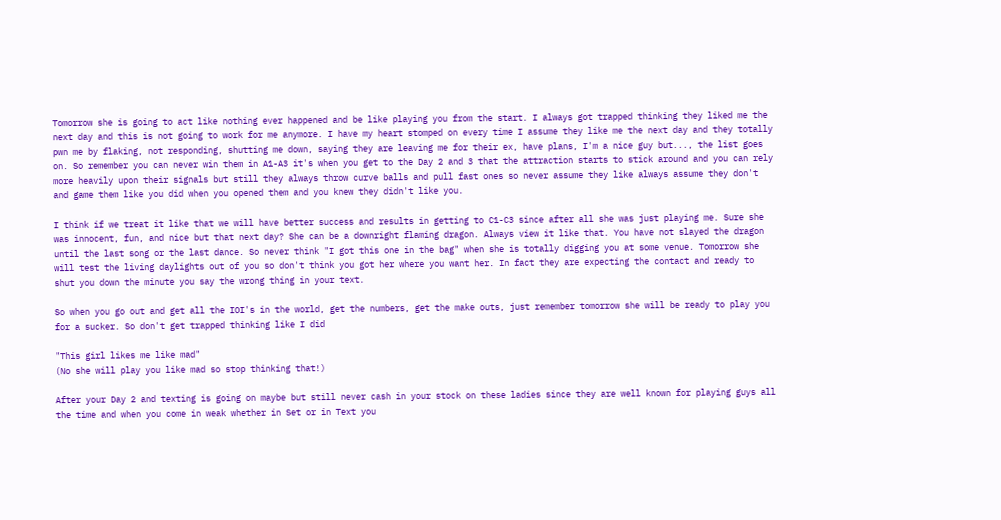Tomorrow she is going to act like nothing ever happened and be like playing you from the start. I always got trapped thinking they liked me the next day and this is not going to work for me anymore. I have my heart stomped on every time I assume they like me the next day and they totally pwn me by flaking, not responding, shutting me down, saying they are leaving me for their ex, have plans, I'm a nice guy but..., the list goes on. So remember you can never win them in A1-A3 it's when you get to the Day 2 and 3 that the attraction starts to stick around and you can rely more heavily upon their signals but still they always throw curve balls and pull fast ones so never assume they like always assume they don't and game them like you did when you opened them and you knew they didn't like you.

I think if we treat it like that we will have better success and results in getting to C1-C3 since after all she was just playing me. Sure she was innocent, fun, and nice but that next day? She can be a downright flaming dragon. Always view it like that. You have not slayed the dragon until the last song or the last dance. So never think "I got this one in the bag" when she is totally digging you at some venue. Tomorrow she will test the living daylights out of you so don't think you got her where you want her. In fact they are expecting the contact and ready to shut you down the minute you say the wrong thing in your text.

So when you go out and get all the IOI's in the world, get the numbers, get the make outs, just remember tomorrow she will be ready to play you for a sucker. So don't get trapped thinking like I did

"This girl likes me like mad"
(No she will play you like mad so stop thinking that!)

After your Day 2 and texting is going on maybe but still never cash in your stock on these ladies since they are well known for playing guys all the time and when you come in weak whether in Set or in Text you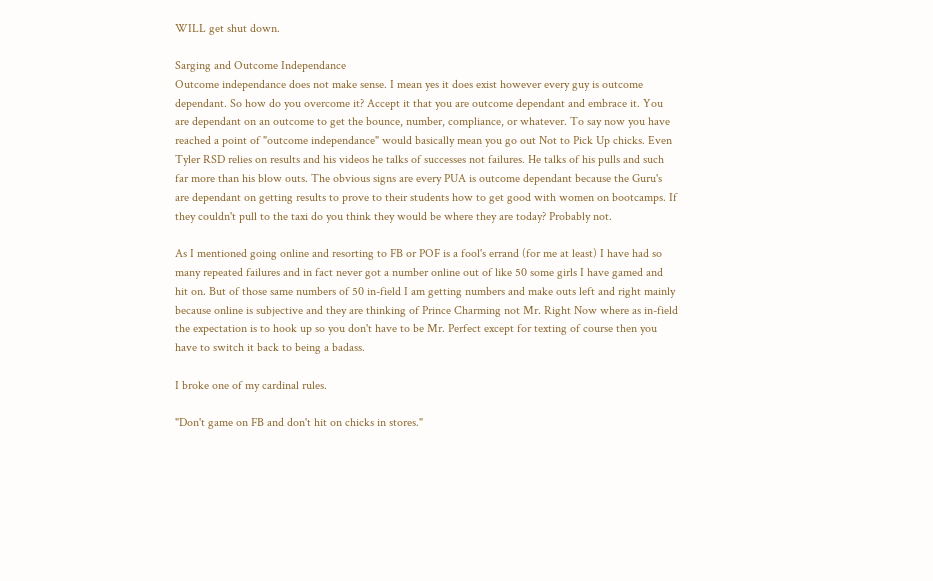WILL get shut down.

Sarging and Outcome Independance
Outcome independance does not make sense. I mean yes it does exist however every guy is outcome dependant. So how do you overcome it? Accept it that you are outcome dependant and embrace it. You are dependant on an outcome to get the bounce, number, compliance, or whatever. To say now you have reached a point of "outcome independance" would basically mean you go out Not to Pick Up chicks. Even Tyler RSD relies on results and his videos he talks of successes not failures. He talks of his pulls and such far more than his blow outs. The obvious signs are every PUA is outcome dependant because the Guru's are dependant on getting results to prove to their students how to get good with women on bootcamps. If they couldn't pull to the taxi do you think they would be where they are today? Probably not.

As I mentioned going online and resorting to FB or POF is a fool's errand (for me at least) I have had so many repeated failures and in fact never got a number online out of like 50 some girls I have gamed and hit on. But of those same numbers of 50 in-field I am getting numbers and make outs left and right mainly because online is subjective and they are thinking of Prince Charming not Mr. Right Now where as in-field the expectation is to hook up so you don't have to be Mr. Perfect except for texting of course then you have to switch it back to being a badass.

I broke one of my cardinal rules.

"Don't game on FB and don't hit on chicks in stores."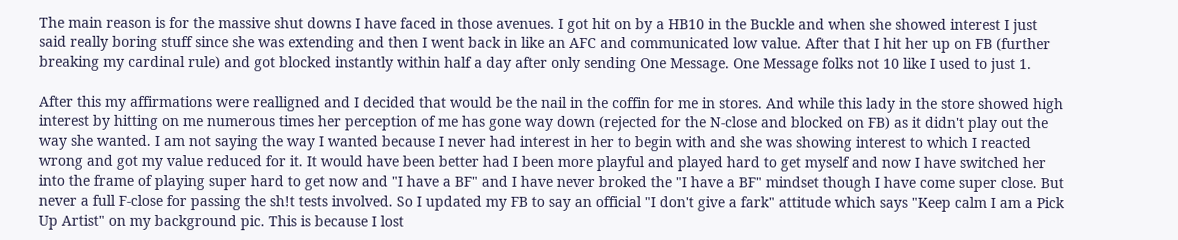The main reason is for the massive shut downs I have faced in those avenues. I got hit on by a HB10 in the Buckle and when she showed interest I just said really boring stuff since she was extending and then I went back in like an AFC and communicated low value. After that I hit her up on FB (further breaking my cardinal rule) and got blocked instantly within half a day after only sending One Message. One Message folks not 10 like I used to just 1.

After this my affirmations were realligned and I decided that would be the nail in the coffin for me in stores. And while this lady in the store showed high interest by hitting on me numerous times her perception of me has gone way down (rejected for the N-close and blocked on FB) as it didn't play out the way she wanted. I am not saying the way I wanted because I never had interest in her to begin with and she was showing interest to which I reacted wrong and got my value reduced for it. It would have been better had I been more playful and played hard to get myself and now I have switched her into the frame of playing super hard to get now and "I have a BF" and I have never broked the "I have a BF" mindset though I have come super close. But never a full F-close for passing the sh!t tests involved. So I updated my FB to say an official "I don't give a fark" attitude which says "Keep calm I am a Pick Up Artist" on my background pic. This is because I lost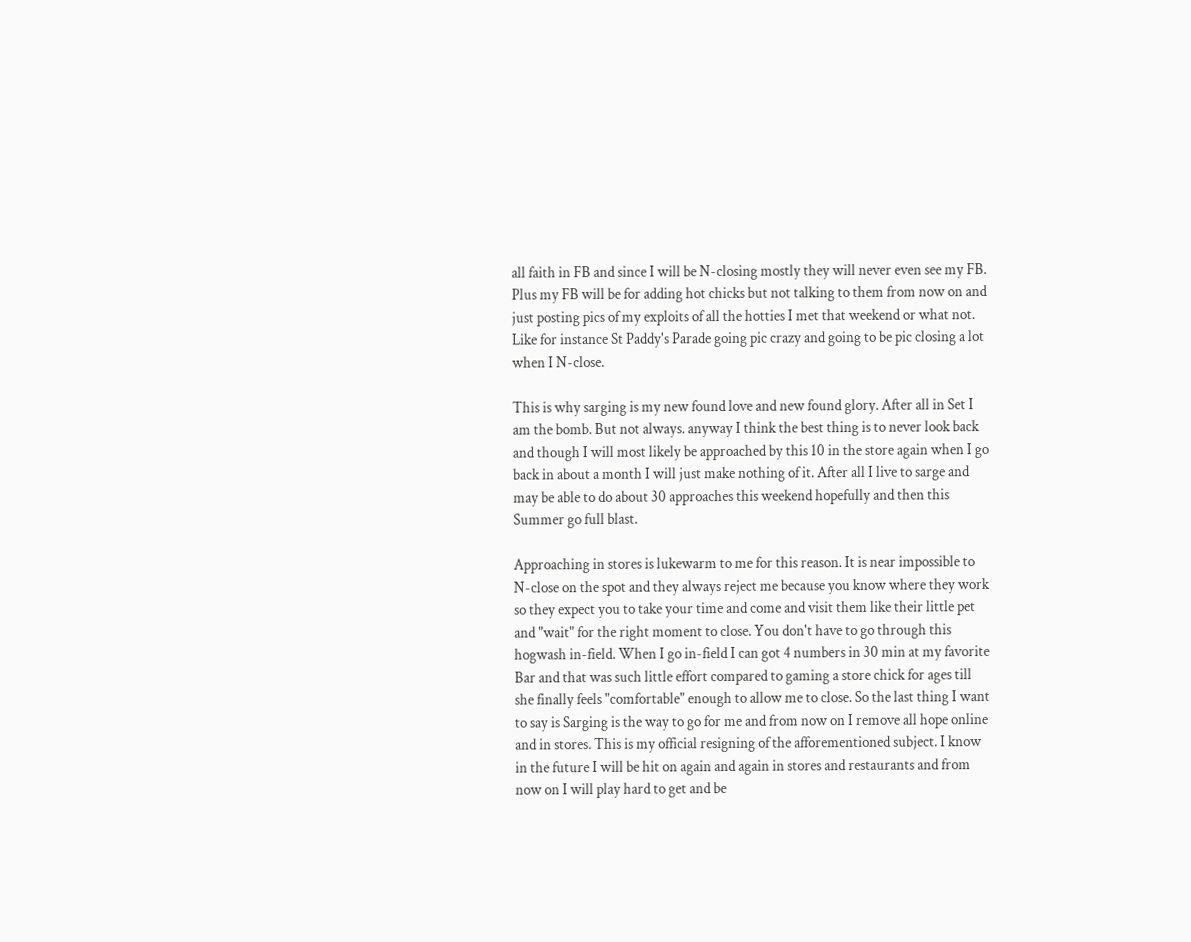all faith in FB and since I will be N-closing mostly they will never even see my FB. Plus my FB will be for adding hot chicks but not talking to them from now on and just posting pics of my exploits of all the hotties I met that weekend or what not. Like for instance St Paddy's Parade going pic crazy and going to be pic closing a lot when I N-close.

This is why sarging is my new found love and new found glory. After all in Set I am the bomb. But not always. anyway I think the best thing is to never look back and though I will most likely be approached by this 10 in the store again when I go back in about a month I will just make nothing of it. After all I live to sarge and may be able to do about 30 approaches this weekend hopefully and then this Summer go full blast.

Approaching in stores is lukewarm to me for this reason. It is near impossible to N-close on the spot and they always reject me because you know where they work so they expect you to take your time and come and visit them like their little pet and "wait" for the right moment to close. You don't have to go through this hogwash in-field. When I go in-field I can got 4 numbers in 30 min at my favorite Bar and that was such little effort compared to gaming a store chick for ages till she finally feels "comfortable" enough to allow me to close. So the last thing I want to say is Sarging is the way to go for me and from now on I remove all hope online and in stores. This is my official resigning of the afforementioned subject. I know in the future I will be hit on again and again in stores and restaurants and from now on I will play hard to get and be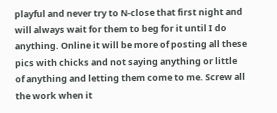playful and never try to N-close that first night and will always wait for them to beg for it until I do anything. Online it will be more of posting all these pics with chicks and not saying anything or little of anything and letting them come to me. Screw all the work when it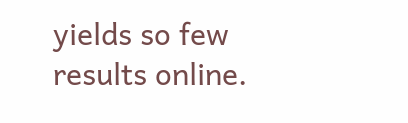yields so few results online.